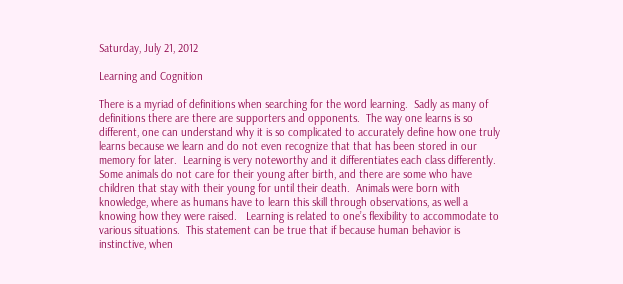Saturday, July 21, 2012

Learning and Cognition

There is a myriad of definitions when searching for the word learning.  Sadly as many of definitions there are there are supporters and opponents.  The way one learns is so different, one can understand why it is so complicated to accurately define how one truly learns because we learn and do not even recognize that that has been stored in our memory for later.  Learning is very noteworthy and it differentiates each class differently.  Some animals do not care for their young after birth, and there are some who have children that stay with their young for until their death.  Animals were born with knowledge, where as humans have to learn this skill through observations, as well a knowing how they were raised.   Learning is related to one’s flexibility to accommodate to various situations.  This statement can be true that if because human behavior is instinctive, when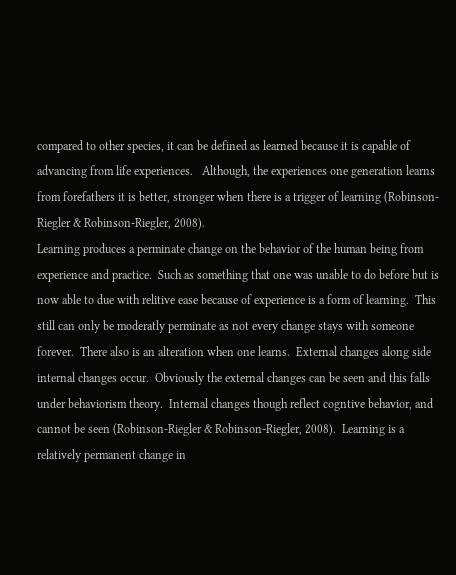compared to other species, it can be defined as learned because it is capable of advancing from life experiences.   Although, the experiences one generation learns from forefathers it is better, stronger when there is a trigger of learning (Robinson-Riegler & Robinson-Riegler, 2008).
Learning produces a perminate change on the behavior of the human being from experience and practice.  Such as something that one was unable to do before but is now able to due with relitive ease because of experience is a form of learning.  This still can only be moderatly perminate as not every change stays with someone forever.  There also is an alteration when one learns.  External changes along side internal changes occur.  Obviously the external changes can be seen and this falls under behaviorism theory.  Internal changes though reflect cogntive behavior, and cannot be seen (Robinson-Riegler & Robinson-Riegler, 2008).  Learning is a relatively permanent change in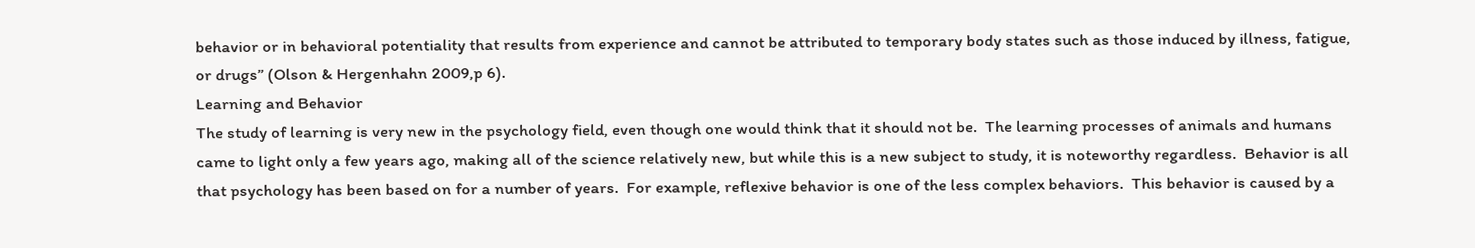behavior or in behavioral potentiality that results from experience and cannot be attributed to temporary body states such as those induced by illness, fatigue, or drugs” (Olson & Hergenhahn 2009,p 6).
Learning and Behavior
The study of learning is very new in the psychology field, even though one would think that it should not be.  The learning processes of animals and humans came to light only a few years ago, making all of the science relatively new, but while this is a new subject to study, it is noteworthy regardless.  Behavior is all that psychology has been based on for a number of years.  For example, reflexive behavior is one of the less complex behaviors.  This behavior is caused by a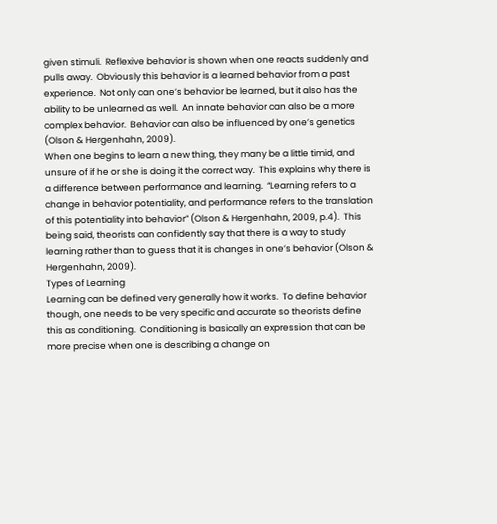given stimuli.  Reflexive behavior is shown when one reacts suddenly and pulls away.  Obviously this behavior is a learned behavior from a past experience.  Not only can one’s behavior be learned, but it also has the ability to be unlearned as well.  An innate behavior can also be a more complex behavior.  Behavior can also be influenced by one’s genetics (Olson & Hergenhahn, 2009).
When one begins to learn a new thing, they many be a little timid, and unsure of if he or she is doing it the correct way.  This explains why there is a difference between performance and learning.  “Learning refers to a change in behavior potentiality, and performance refers to the translation of this potentiality into behavior” (Olson & Hergenhahn, 2009, p.4).  This being said, theorists can confidently say that there is a way to study learning rather than to guess that it is changes in one’s behavior (Olson & Hergenhahn, 2009).
Types of Learning
Learning can be defined very generally how it works.  To define behavior though, one needs to be very specific and accurate so theorists define this as conditioning.  Conditioning is basically an expression that can be more precise when one is describing a change on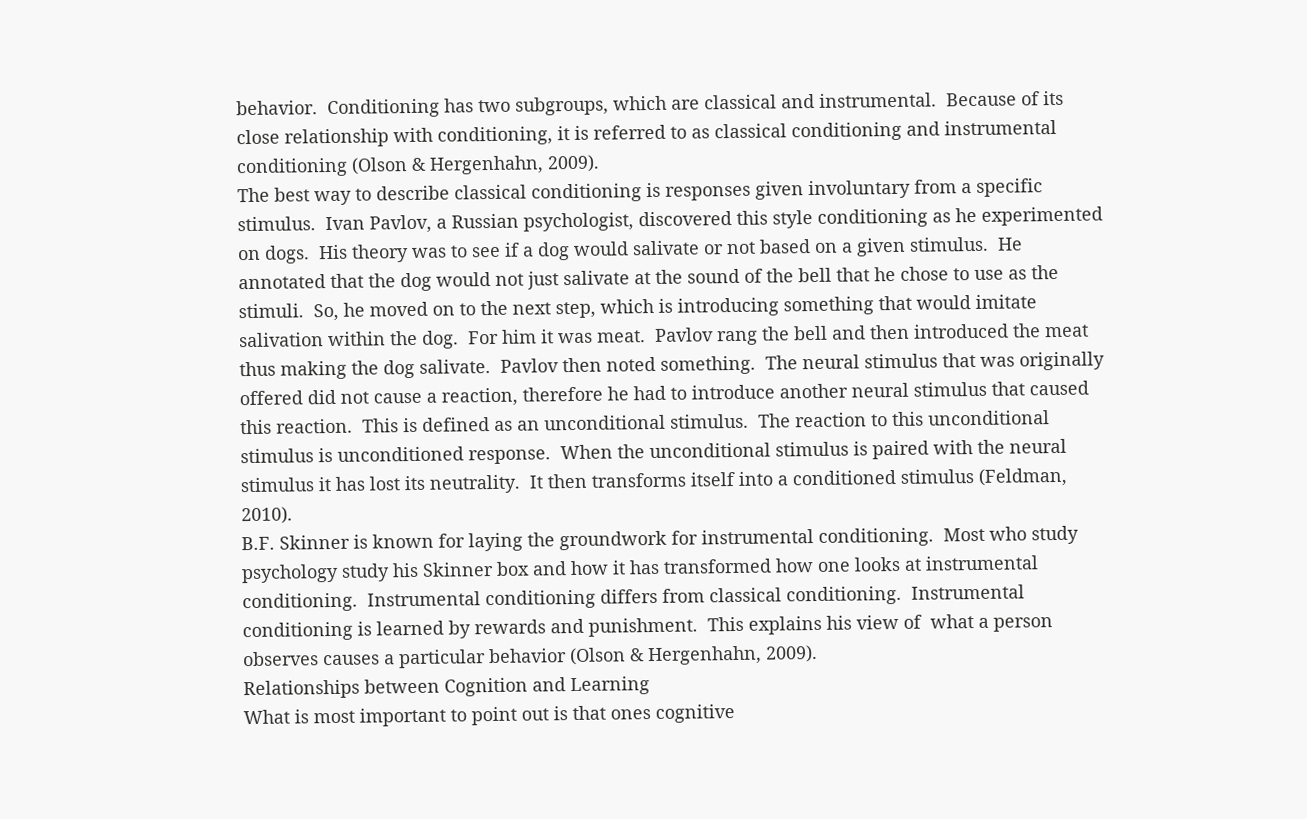behavior.  Conditioning has two subgroups, which are classical and instrumental.  Because of its close relationship with conditioning, it is referred to as classical conditioning and instrumental conditioning (Olson & Hergenhahn, 2009).
The best way to describe classical conditioning is responses given involuntary from a specific stimulus.  Ivan Pavlov, a Russian psychologist, discovered this style conditioning as he experimented on dogs.  His theory was to see if a dog would salivate or not based on a given stimulus.  He annotated that the dog would not just salivate at the sound of the bell that he chose to use as the stimuli.  So, he moved on to the next step, which is introducing something that would imitate salivation within the dog.  For him it was meat.  Pavlov rang the bell and then introduced the meat thus making the dog salivate.  Pavlov then noted something.  The neural stimulus that was originally offered did not cause a reaction, therefore he had to introduce another neural stimulus that caused this reaction.  This is defined as an unconditional stimulus.  The reaction to this unconditional stimulus is unconditioned response.  When the unconditional stimulus is paired with the neural stimulus it has lost its neutrality.  It then transforms itself into a conditioned stimulus (Feldman, 2010).
B.F. Skinner is known for laying the groundwork for instrumental conditioning.  Most who study psychology study his Skinner box and how it has transformed how one looks at instrumental conditioning.  Instrumental conditioning differs from classical conditioning.  Instrumental conditioning is learned by rewards and punishment.  This explains his view of  what a person observes causes a particular behavior (Olson & Hergenhahn, 2009).
Relationships between Cognition and Learning
What is most important to point out is that ones cognitive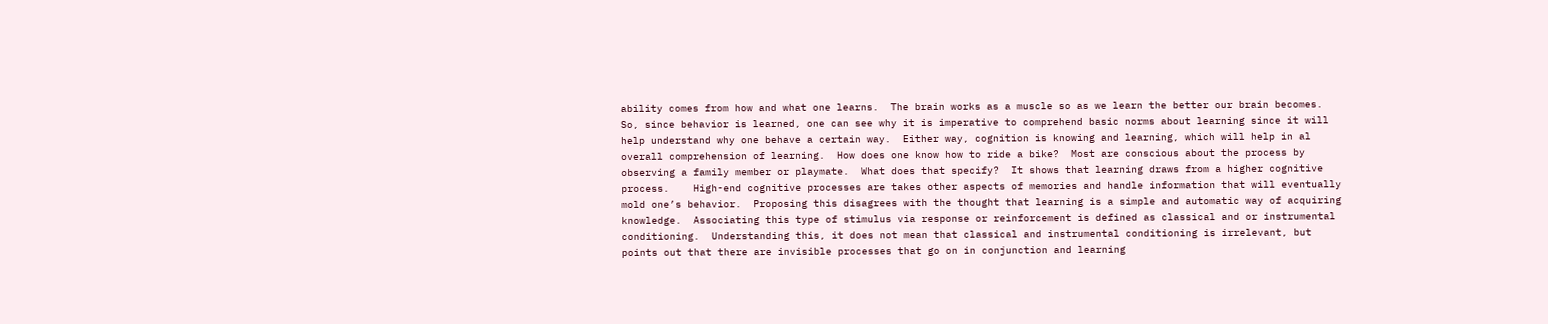ability comes from how and what one learns.  The brain works as a muscle so as we learn the better our brain becomes.  So, since behavior is learned, one can see why it is imperative to comprehend basic norms about learning since it will help understand why one behave a certain way.  Either way, cognition is knowing and learning, which will help in al overall comprehension of learning.  How does one know how to ride a bike?  Most are conscious about the process by observing a family member or playmate.  What does that specify?  It shows that learning draws from a higher cognitive process.    High-end cognitive processes are takes other aspects of memories and handle information that will eventually mold one’s behavior.  Proposing this disagrees with the thought that learning is a simple and automatic way of acquiring knowledge.  Associating this type of stimulus via response or reinforcement is defined as classical and or instrumental conditioning.  Understanding this, it does not mean that classical and instrumental conditioning is irrelevant, but points out that there are invisible processes that go on in conjunction and learning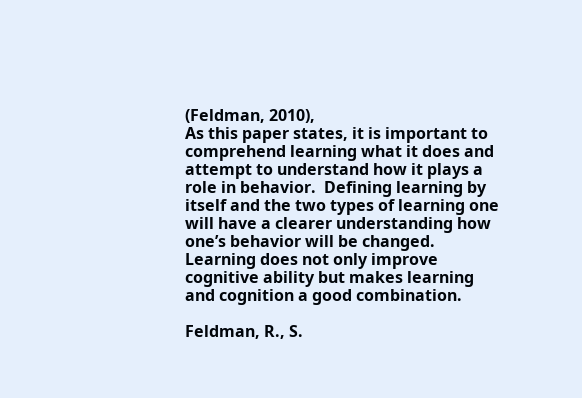(Feldman, 2010),
As this paper states, it is important to comprehend learning what it does and attempt to understand how it plays a role in behavior.  Defining learning by itself and the two types of learning one will have a clearer understanding how one’s behavior will be changed.  Learning does not only improve cognitive ability but makes learning and cognition a good combination.

Feldman, R., S.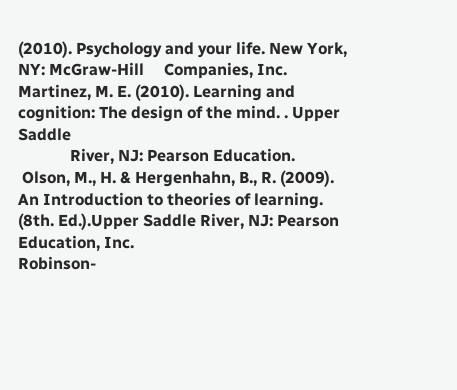(2010). Psychology and your life. New York, NY: McGraw-Hill     Companies, Inc.
Martinez, M. E. (2010). Learning and cognition: The design of the mind. . Upper Saddle
             River, NJ: Pearson Education.
 Olson, M., H. & Hergenhahn, B., R. (2009). An Introduction to theories of learning. (8th. Ed.).Upper Saddle River, NJ: Pearson Education, Inc.
Robinson-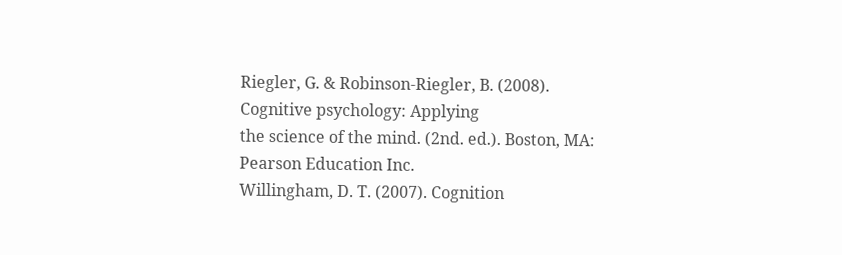Riegler, G. & Robinson-Riegler, B. (2008). Cognitive psychology: Applying
the science of the mind. (2nd. ed.). Boston, MA: Pearson Education Inc.
Willingham, D. T. (2007). Cognition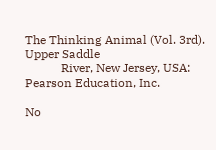The Thinking Animal (Vol. 3rd). Upper Saddle
            River, New Jersey, USA: Pearson Education, Inc.

No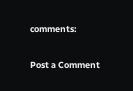comments:

Post a Comment